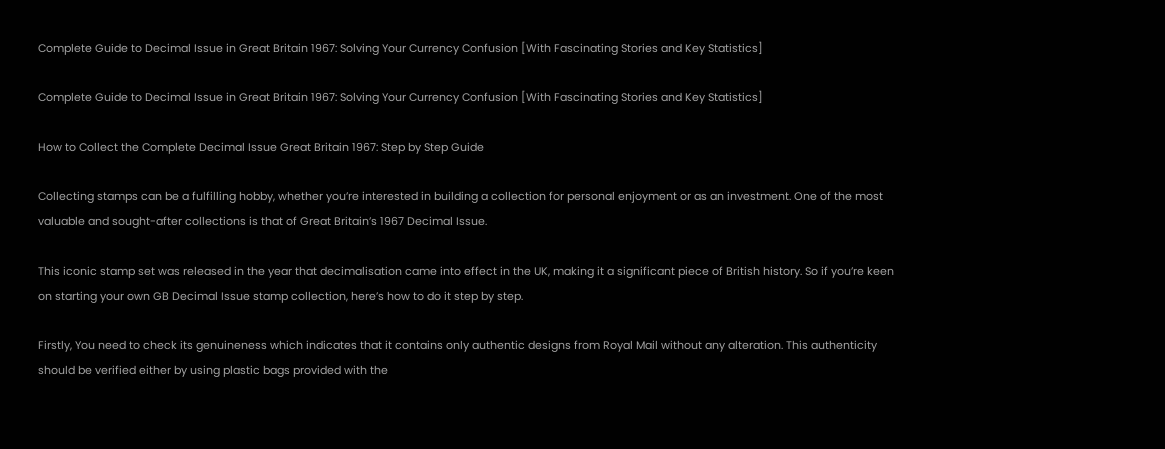Complete Guide to Decimal Issue in Great Britain 1967: Solving Your Currency Confusion [With Fascinating Stories and Key Statistics]

Complete Guide to Decimal Issue in Great Britain 1967: Solving Your Currency Confusion [With Fascinating Stories and Key Statistics]

How to Collect the Complete Decimal Issue Great Britain 1967: Step by Step Guide

Collecting stamps can be a fulfilling hobby, whether you’re interested in building a collection for personal enjoyment or as an investment. One of the most valuable and sought-after collections is that of Great Britain’s 1967 Decimal Issue.

This iconic stamp set was released in the year that decimalisation came into effect in the UK, making it a significant piece of British history. So if you’re keen on starting your own GB Decimal Issue stamp collection, here’s how to do it step by step.

Firstly, You need to check its genuineness which indicates that it contains only authentic designs from Royal Mail without any alteration. This authenticity should be verified either by using plastic bags provided with the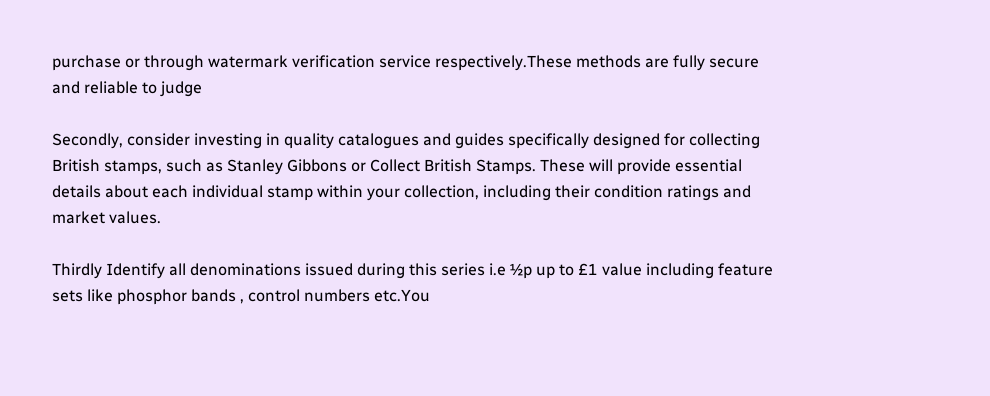purchase or through watermark verification service respectively.These methods are fully secure and reliable to judge

Secondly, consider investing in quality catalogues and guides specifically designed for collecting British stamps, such as Stanley Gibbons or Collect British Stamps. These will provide essential details about each individual stamp within your collection, including their condition ratings and market values.

Thirdly Identify all denominations issued during this series i.e ½p up to £1 value including feature sets like phosphor bands , control numbers etc.You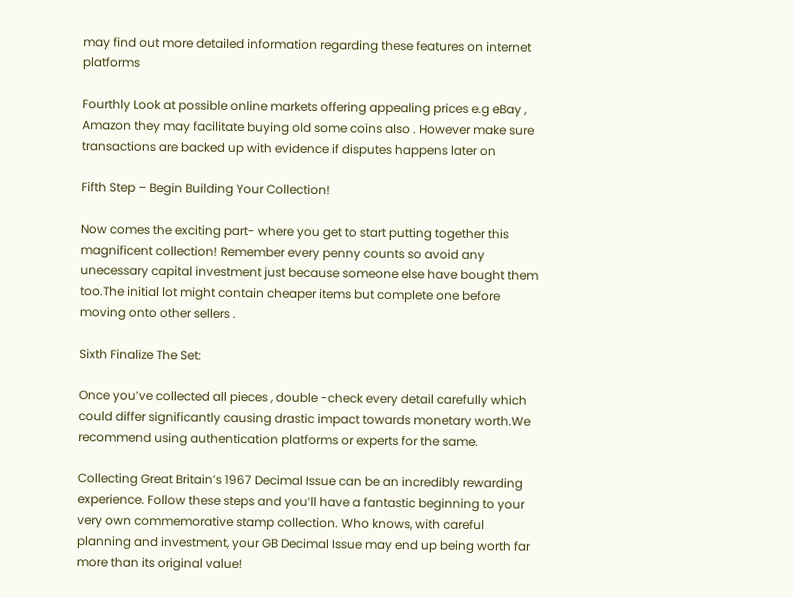may find out more detailed information regarding these features on internet platforms

Fourthly Look at possible online markets offering appealing prices e.g eBay , Amazon they may facilitate buying old some coins also . However make sure transactions are backed up with evidence if disputes happens later on

Fifth Step – Begin Building Your Collection!

Now comes the exciting part- where you get to start putting together this magnificent collection! Remember every penny counts so avoid any unecessary capital investment just because someone else have bought them too.The initial lot might contain cheaper items but complete one before moving onto other sellers .

Sixth Finalize The Set:

Once you’ve collected all pieces , double -check every detail carefully which could differ significantly causing drastic impact towards monetary worth.We recommend using authentication platforms or experts for the same.

Collecting Great Britain’s 1967 Decimal Issue can be an incredibly rewarding experience. Follow these steps and you’ll have a fantastic beginning to your very own commemorative stamp collection. Who knows, with careful planning and investment, your GB Decimal Issue may end up being worth far more than its original value!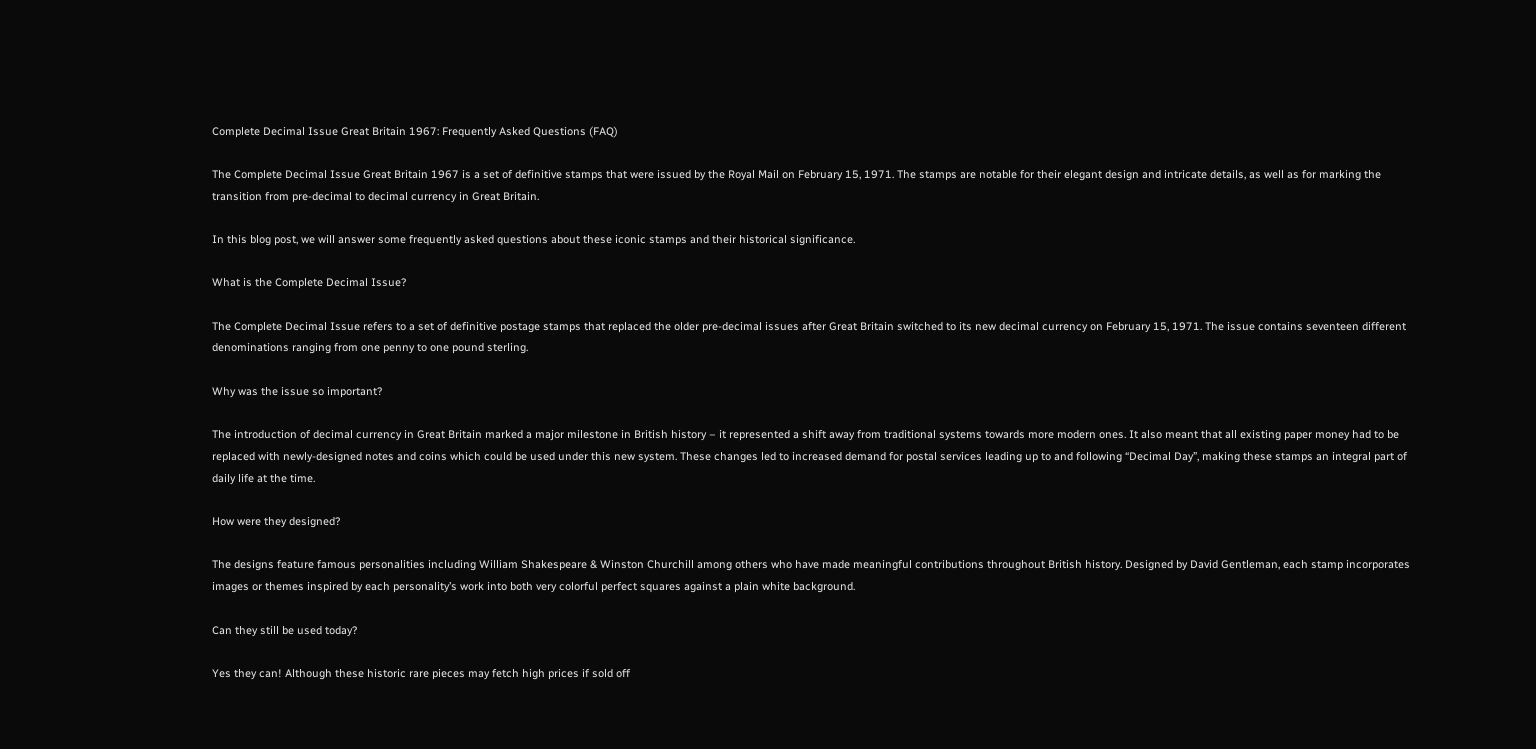Complete Decimal Issue Great Britain 1967: Frequently Asked Questions (FAQ)

The Complete Decimal Issue Great Britain 1967 is a set of definitive stamps that were issued by the Royal Mail on February 15, 1971. The stamps are notable for their elegant design and intricate details, as well as for marking the transition from pre-decimal to decimal currency in Great Britain.

In this blog post, we will answer some frequently asked questions about these iconic stamps and their historical significance.

What is the Complete Decimal Issue?

The Complete Decimal Issue refers to a set of definitive postage stamps that replaced the older pre-decimal issues after Great Britain switched to its new decimal currency on February 15, 1971. The issue contains seventeen different denominations ranging from one penny to one pound sterling.

Why was the issue so important?

The introduction of decimal currency in Great Britain marked a major milestone in British history – it represented a shift away from traditional systems towards more modern ones. It also meant that all existing paper money had to be replaced with newly-designed notes and coins which could be used under this new system. These changes led to increased demand for postal services leading up to and following “Decimal Day”, making these stamps an integral part of daily life at the time.

How were they designed?

The designs feature famous personalities including William Shakespeare & Winston Churchill among others who have made meaningful contributions throughout British history. Designed by David Gentleman, each stamp incorporates images or themes inspired by each personality’s work into both very colorful perfect squares against a plain white background.

Can they still be used today?

Yes they can! Although these historic rare pieces may fetch high prices if sold off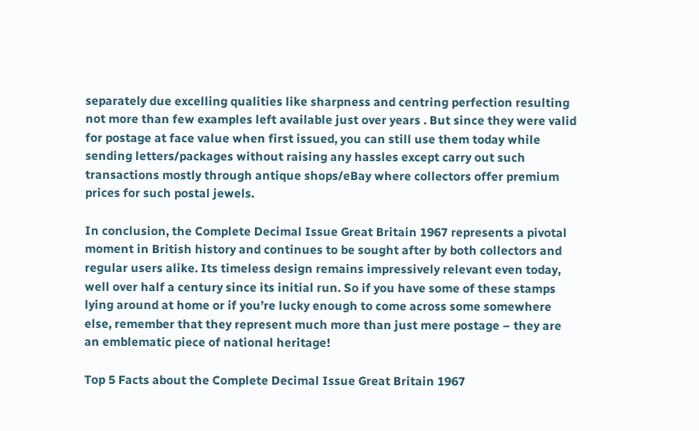separately due excelling qualities like sharpness and centring perfection resulting not more than few examples left available just over years . But since they were valid for postage at face value when first issued, you can still use them today while sending letters/packages without raising any hassles except carry out such transactions mostly through antique shops/eBay where collectors offer premium prices for such postal jewels.

In conclusion, the Complete Decimal Issue Great Britain 1967 represents a pivotal moment in British history and continues to be sought after by both collectors and regular users alike. Its timeless design remains impressively relevant even today, well over half a century since its initial run. So if you have some of these stamps lying around at home or if you’re lucky enough to come across some somewhere else, remember that they represent much more than just mere postage – they are an emblematic piece of national heritage!

Top 5 Facts about the Complete Decimal Issue Great Britain 1967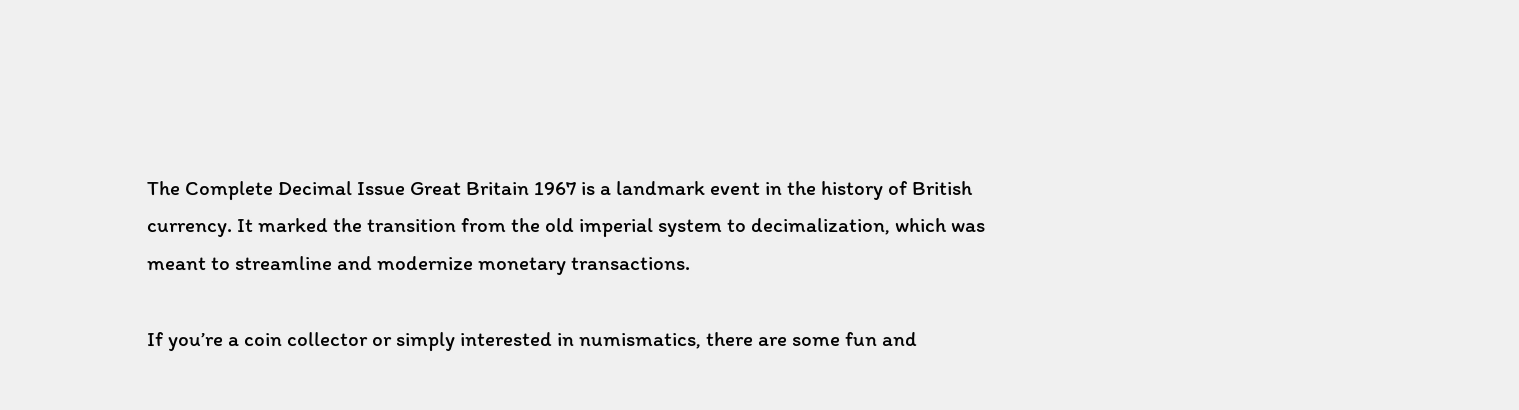The Complete Decimal Issue Great Britain 1967 is a landmark event in the history of British currency. It marked the transition from the old imperial system to decimalization, which was meant to streamline and modernize monetary transactions.

If you’re a coin collector or simply interested in numismatics, there are some fun and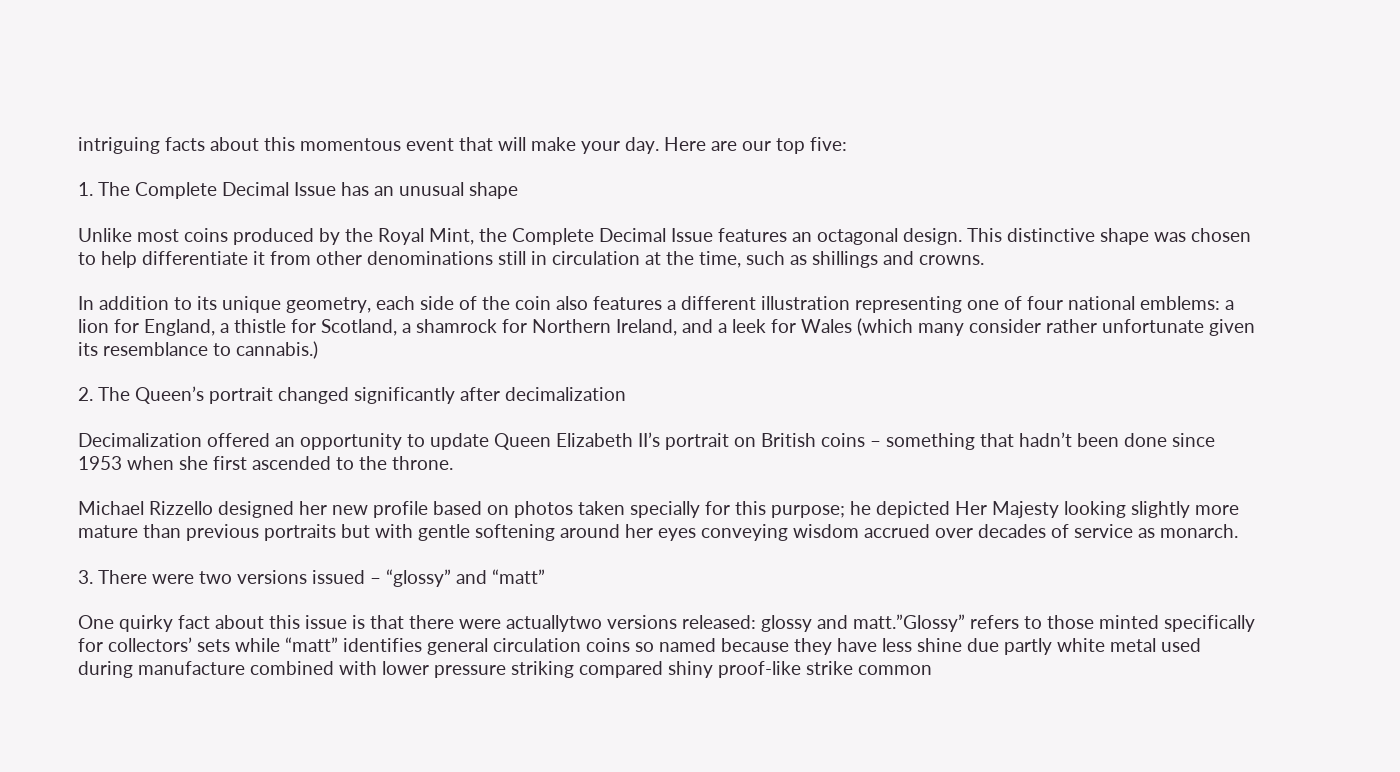intriguing facts about this momentous event that will make your day. Here are our top five:

1. The Complete Decimal Issue has an unusual shape

Unlike most coins produced by the Royal Mint, the Complete Decimal Issue features an octagonal design. This distinctive shape was chosen to help differentiate it from other denominations still in circulation at the time, such as shillings and crowns.

In addition to its unique geometry, each side of the coin also features a different illustration representing one of four national emblems: a lion for England, a thistle for Scotland, a shamrock for Northern Ireland, and a leek for Wales (which many consider rather unfortunate given its resemblance to cannabis.)

2. The Queen’s portrait changed significantly after decimalization

Decimalization offered an opportunity to update Queen Elizabeth II’s portrait on British coins – something that hadn’t been done since 1953 when she first ascended to the throne.

Michael Rizzello designed her new profile based on photos taken specially for this purpose; he depicted Her Majesty looking slightly more mature than previous portraits but with gentle softening around her eyes conveying wisdom accrued over decades of service as monarch.

3. There were two versions issued – “glossy” and “matt”

One quirky fact about this issue is that there were actuallytwo versions released: glossy and matt.”Glossy” refers to those minted specifically for collectors’ sets while “matt” identifies general circulation coins so named because they have less shine due partly white metal used during manufacture combined with lower pressure striking compared shiny proof-like strike common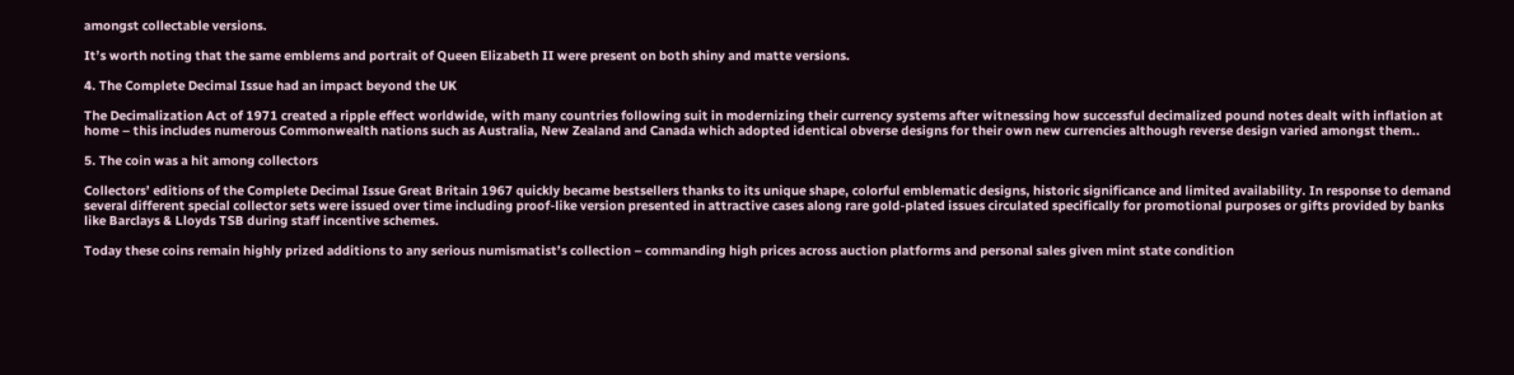amongst collectable versions.

It’s worth noting that the same emblems and portrait of Queen Elizabeth II were present on both shiny and matte versions.

4. The Complete Decimal Issue had an impact beyond the UK

The Decimalization Act of 1971 created a ripple effect worldwide, with many countries following suit in modernizing their currency systems after witnessing how successful decimalized pound notes dealt with inflation at home – this includes numerous Commonwealth nations such as Australia, New Zealand and Canada which adopted identical obverse designs for their own new currencies although reverse design varied amongst them..

5. The coin was a hit among collectors

Collectors’ editions of the Complete Decimal Issue Great Britain 1967 quickly became bestsellers thanks to its unique shape, colorful emblematic designs, historic significance and limited availability. In response to demand several different special collector sets were issued over time including proof-like version presented in attractive cases along rare gold-plated issues circulated specifically for promotional purposes or gifts provided by banks like Barclays & Lloyds TSB during staff incentive schemes.

Today these coins remain highly prized additions to any serious numismatist’s collection – commanding high prices across auction platforms and personal sales given mint state condition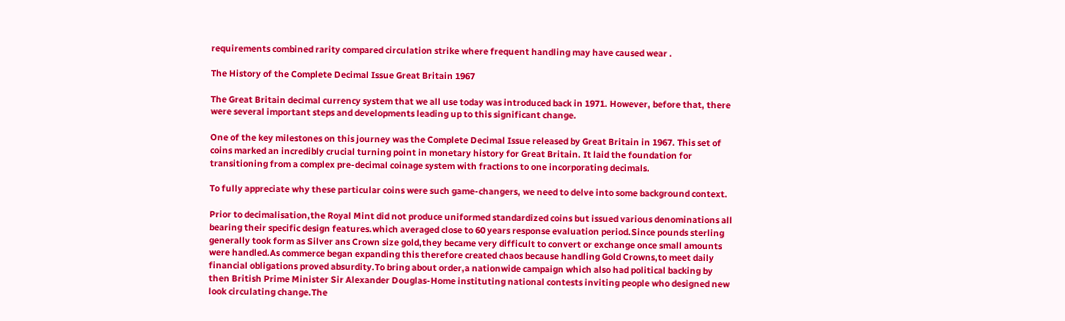requirements combined rarity compared circulation strike where frequent handling may have caused wear .

The History of the Complete Decimal Issue Great Britain 1967

The Great Britain decimal currency system that we all use today was introduced back in 1971. However, before that, there were several important steps and developments leading up to this significant change.

One of the key milestones on this journey was the Complete Decimal Issue released by Great Britain in 1967. This set of coins marked an incredibly crucial turning point in monetary history for Great Britain. It laid the foundation for transitioning from a complex pre-decimal coinage system with fractions to one incorporating decimals.

To fully appreciate why these particular coins were such game-changers, we need to delve into some background context.

Prior to decimalisation,the Royal Mint did not produce uniformed standardized coins but issued various denominations all bearing their specific design features.which averaged close to 60 years response evaluation period.Since pounds sterling generally took form as Silver ans Crown size gold,they became very difficult to convert or exchange once small amounts were handled.As commerce began expanding this therefore created chaos because handling Gold Crowns,to meet daily financial obligations proved absurdity.To bring about order,a nationwide campaign which also had political backing by then British Prime Minister Sir Alexander Douglas-Home instituting national contests inviting people who designed new look circulating change.The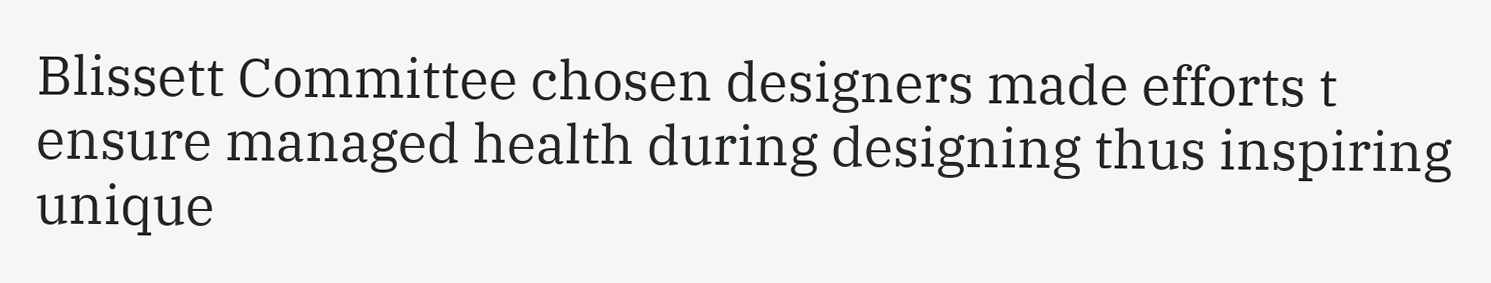Blissett Committee chosen designers made efforts t ensure managed health during designing thus inspiring unique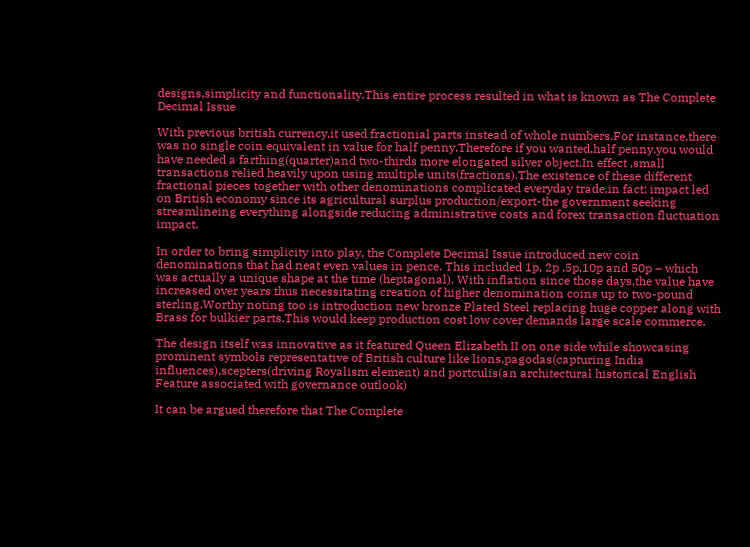designs,simplicity and functionality.This entire process resulted in what is known as The Complete Decimal Issue

With previous british currency,it used fractionial parts instead of whole numbers.For instance,there was no single coin equivalent in value for half penny.Therefore if you wanted,half penny,you would have needed a farthing(quarter)and two-thirds more elongated silver object.In effect ,small transactions relied heavily upon using multiple units(fractions).The existence of these different fractional pieces together with other denominations complicated everyday trade,in fact; impact led on British economy since its agricultural surplus production/export-the government seeking streamlineing everything alongside reducing administrative costs and forex transaction fluctuation impact.

In order to bring simplicity into play, the Complete Decimal Issue introduced new coin denominations that had neat even values in pence. This included 1p, 2p ,5p,10p and 50p – which was actually a unique shape at the time (heptagonal). With inflation since those days,the value have increased over years thus necessitating creation of higher denomination coins up to two-pound sterling.Worthy noting too is introduction new bronze Plated Steel replacing huge copper along with Brass for bulkier parts.This would keep production cost low cover demands large scale commerce.

The design itself was innovative as it featured Queen Elizabeth II on one side while showcasing prominent symbols representative of British culture like lions,pagodas(capturing India influences),scepters(driving Royalism element) and portculis(an architectural historical English Feature associated with governance outlook)

It can be argued therefore that The Complete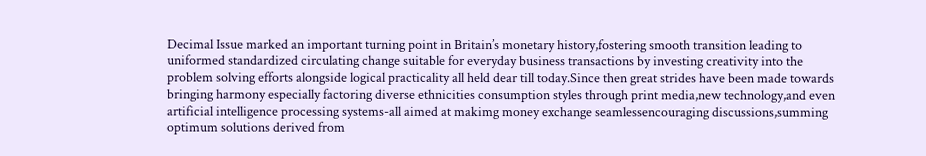Decimal Issue marked an important turning point in Britain’s monetary history,fostering smooth transition leading to uniformed standardized circulating change suitable for everyday business transactions by investing creativity into the problem solving efforts alongside logical practicality all held dear till today.Since then great strides have been made towards bringing harmony especially factoring diverse ethnicities consumption styles through print media,new technology,and even artificial intelligence processing systems-all aimed at makimg money exchange seamlessencouraging discussions,summing optimum solutions derived from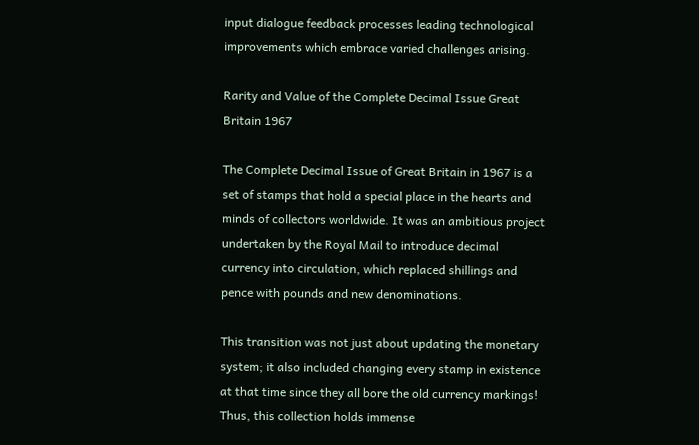input dialogue feedback processes leading technological improvements which embrace varied challenges arising.

Rarity and Value of the Complete Decimal Issue Great Britain 1967

The Complete Decimal Issue of Great Britain in 1967 is a set of stamps that hold a special place in the hearts and minds of collectors worldwide. It was an ambitious project undertaken by the Royal Mail to introduce decimal currency into circulation, which replaced shillings and pence with pounds and new denominations.

This transition was not just about updating the monetary system; it also included changing every stamp in existence at that time since they all bore the old currency markings! Thus, this collection holds immense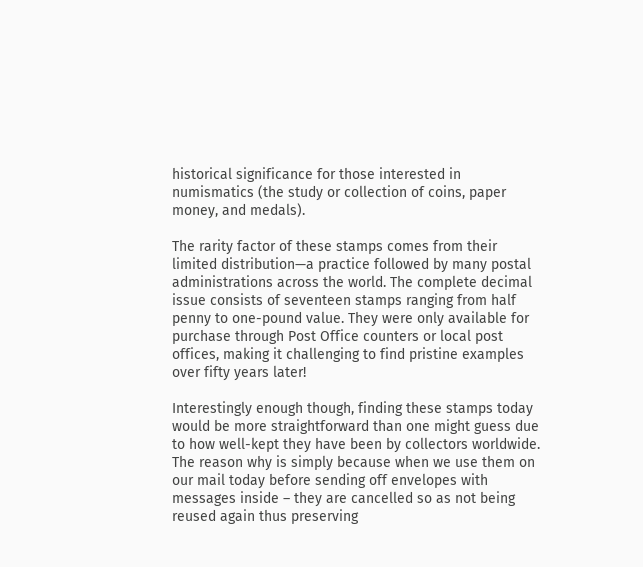historical significance for those interested in numismatics (the study or collection of coins, paper money, and medals).

The rarity factor of these stamps comes from their limited distribution—a practice followed by many postal administrations across the world. The complete decimal issue consists of seventeen stamps ranging from half penny to one-pound value. They were only available for purchase through Post Office counters or local post offices, making it challenging to find pristine examples over fifty years later!

Interestingly enough though, finding these stamps today would be more straightforward than one might guess due to how well-kept they have been by collectors worldwide. The reason why is simply because when we use them on our mail today before sending off envelopes with messages inside – they are cancelled so as not being reused again thus preserving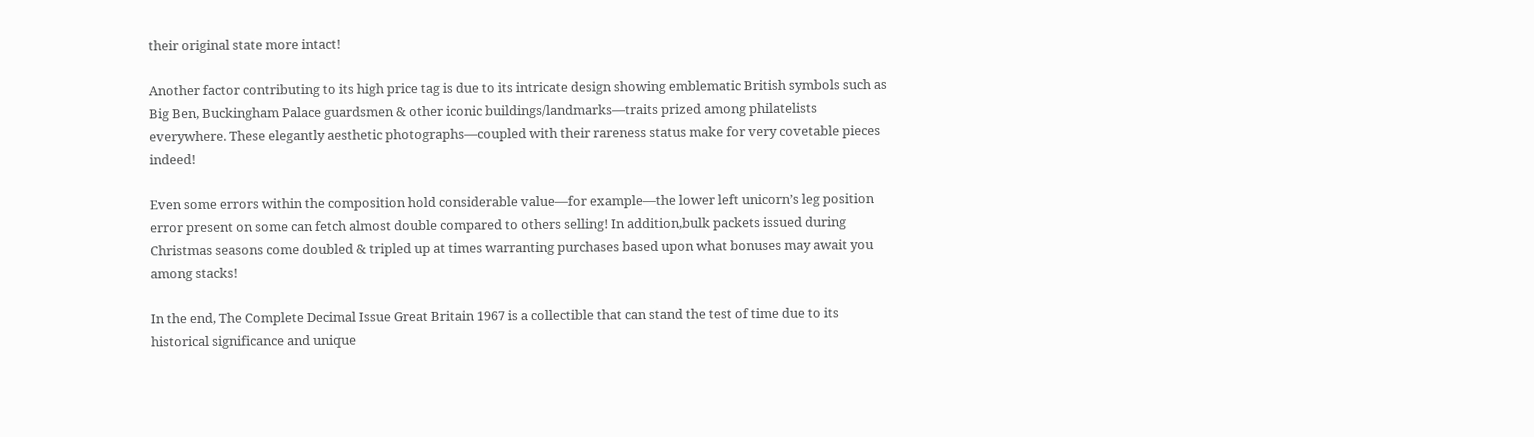their original state more intact!

Another factor contributing to its high price tag is due to its intricate design showing emblematic British symbols such as Big Ben, Buckingham Palace guardsmen & other iconic buildings/landmarks—traits prized among philatelists everywhere. These elegantly aesthetic photographs—coupled with their rareness status make for very covetable pieces indeed!

Even some errors within the composition hold considerable value—for example—the lower left unicorn’s leg position error present on some can fetch almost double compared to others selling! In addition,bulk packets issued during Christmas seasons come doubled & tripled up at times warranting purchases based upon what bonuses may await you among stacks!

In the end, The Complete Decimal Issue Great Britain 1967 is a collectible that can stand the test of time due to its historical significance and unique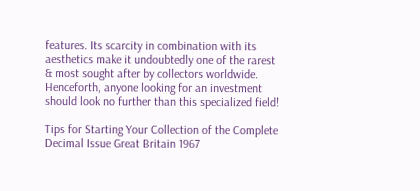features. Its scarcity in combination with its aesthetics make it undoubtedly one of the rarest & most sought after by collectors worldwide. Henceforth, anyone looking for an investment should look no further than this specialized field!

Tips for Starting Your Collection of the Complete Decimal Issue Great Britain 1967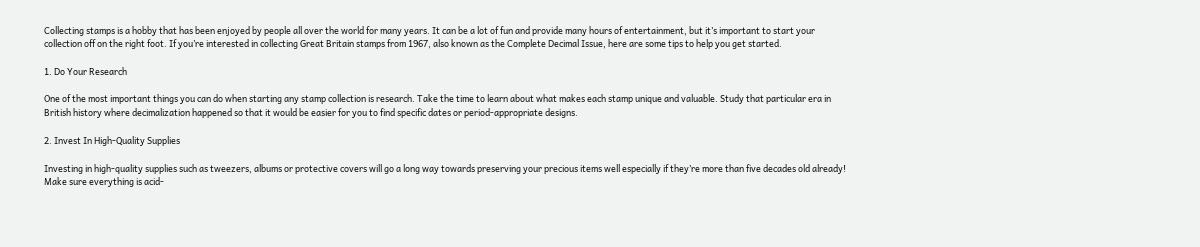Collecting stamps is a hobby that has been enjoyed by people all over the world for many years. It can be a lot of fun and provide many hours of entertainment, but it’s important to start your collection off on the right foot. If you’re interested in collecting Great Britain stamps from 1967, also known as the Complete Decimal Issue, here are some tips to help you get started.

1. Do Your Research

One of the most important things you can do when starting any stamp collection is research. Take the time to learn about what makes each stamp unique and valuable. Study that particular era in British history where decimalization happened so that it would be easier for you to find specific dates or period-appropriate designs.

2. Invest In High-Quality Supplies

Investing in high-quality supplies such as tweezers, albums or protective covers will go a long way towards preserving your precious items well especially if they’re more than five decades old already! Make sure everything is acid-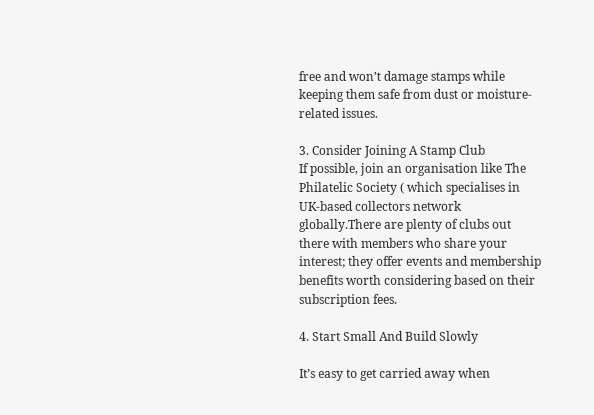free and won’t damage stamps while keeping them safe from dust or moisture-related issues.

3. Consider Joining A Stamp Club
If possible, join an organisation like The Philatelic Society ( which specialises in UK-based collectors network globally.There are plenty of clubs out there with members who share your interest; they offer events and membership benefits worth considering based on their subscription fees.

4. Start Small And Build Slowly

It’s easy to get carried away when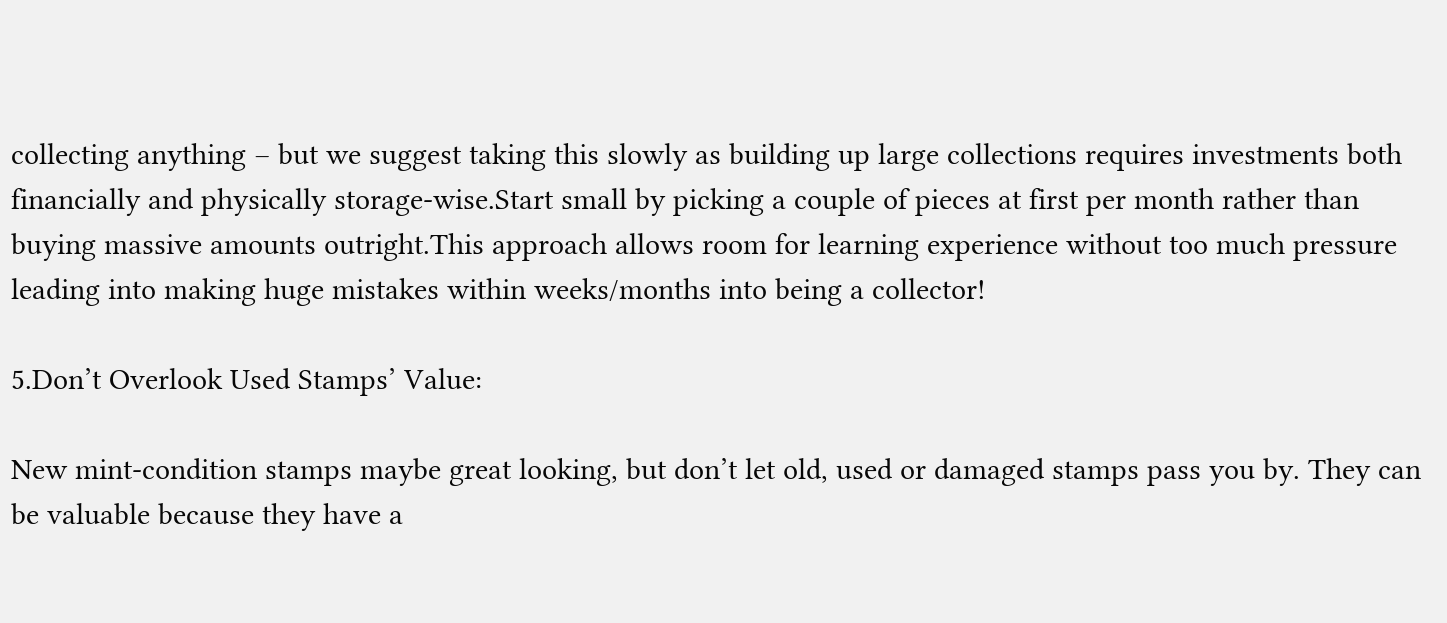collecting anything – but we suggest taking this slowly as building up large collections requires investments both financially and physically storage-wise.Start small by picking a couple of pieces at first per month rather than buying massive amounts outright.This approach allows room for learning experience without too much pressure leading into making huge mistakes within weeks/months into being a collector!

5.Don’t Overlook Used Stamps’ Value:

New mint-condition stamps maybe great looking, but don’t let old, used or damaged stamps pass you by. They can be valuable because they have a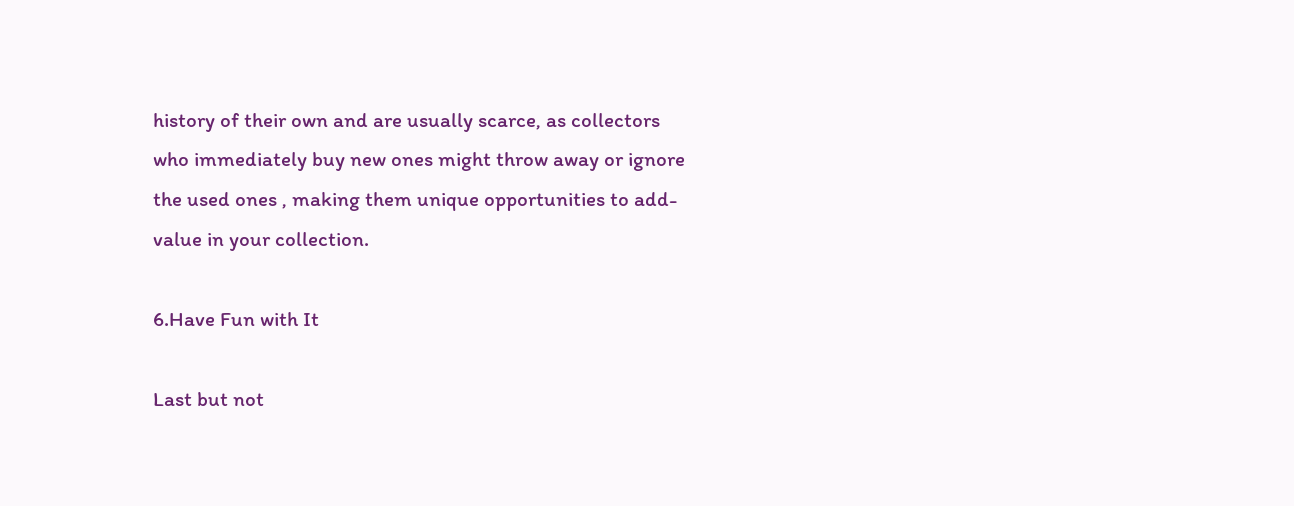history of their own and are usually scarce, as collectors who immediately buy new ones might throw away or ignore the used ones , making them unique opportunities to add-value in your collection.

6.Have Fun with It

Last but not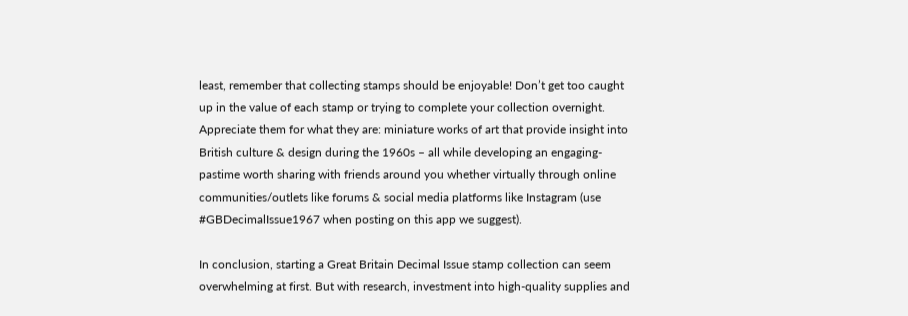least, remember that collecting stamps should be enjoyable! Don’t get too caught up in the value of each stamp or trying to complete your collection overnight. Appreciate them for what they are: miniature works of art that provide insight into British culture & design during the 1960s – all while developing an engaging-pastime worth sharing with friends around you whether virtually through online communities/outlets like forums & social media platforms like Instagram (use #GBDecimalIssue1967 when posting on this app we suggest).

In conclusion, starting a Great Britain Decimal Issue stamp collection can seem overwhelming at first. But with research, investment into high-quality supplies and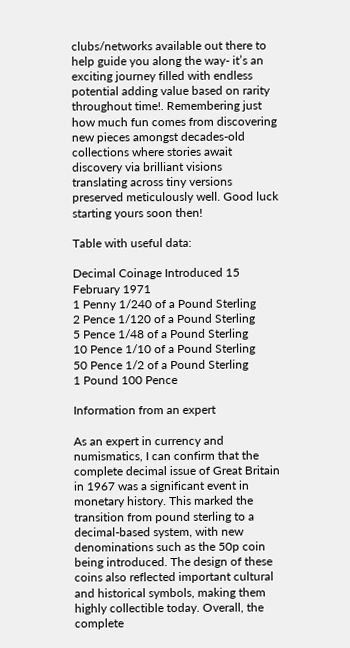clubs/networks available out there to help guide you along the way- it’s an exciting journey filled with endless potential adding value based on rarity throughout time!. Remembering just how much fun comes from discovering new pieces amongst decades-old collections where stories await discovery via brilliant visions translating across tiny versions preserved meticulously well. Good luck starting yours soon then!

Table with useful data:

Decimal Coinage Introduced 15 February 1971
1 Penny 1/240 of a Pound Sterling
2 Pence 1/120 of a Pound Sterling
5 Pence 1/48 of a Pound Sterling
10 Pence 1/10 of a Pound Sterling
50 Pence 1/2 of a Pound Sterling
1 Pound 100 Pence

Information from an expert

As an expert in currency and numismatics, I can confirm that the complete decimal issue of Great Britain in 1967 was a significant event in monetary history. This marked the transition from pound sterling to a decimal-based system, with new denominations such as the 50p coin being introduced. The design of these coins also reflected important cultural and historical symbols, making them highly collectible today. Overall, the complete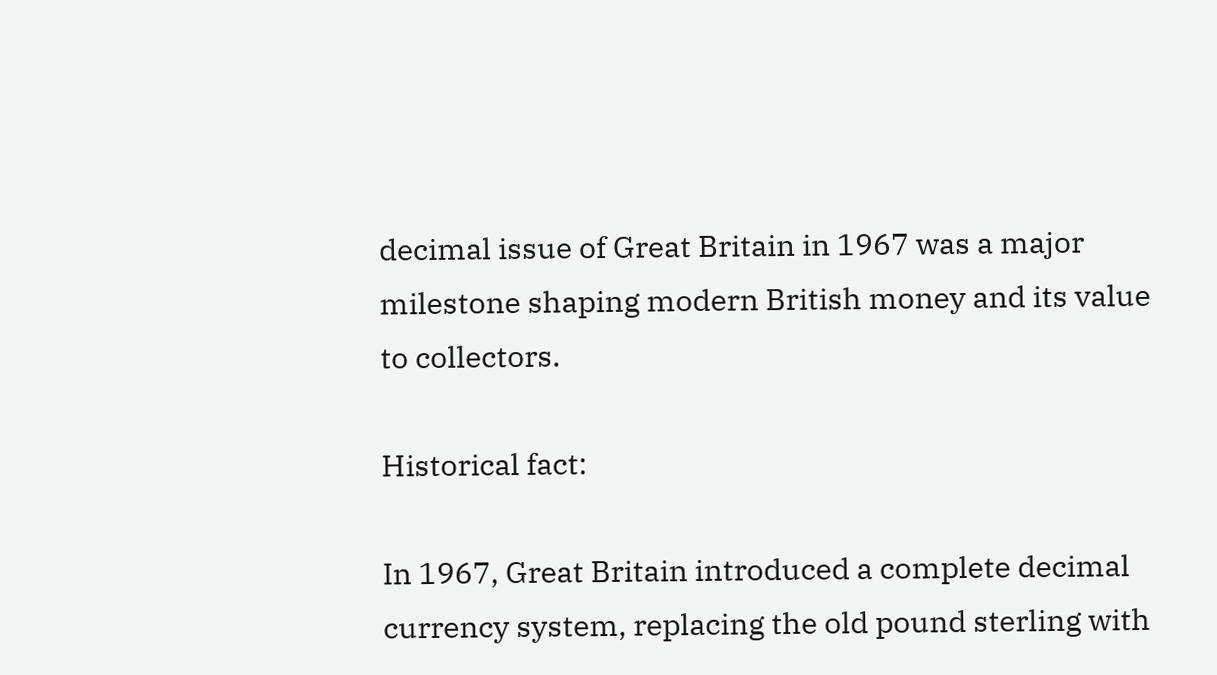decimal issue of Great Britain in 1967 was a major milestone shaping modern British money and its value to collectors.

Historical fact:

In 1967, Great Britain introduced a complete decimal currency system, replacing the old pound sterling with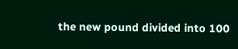the new pound divided into 100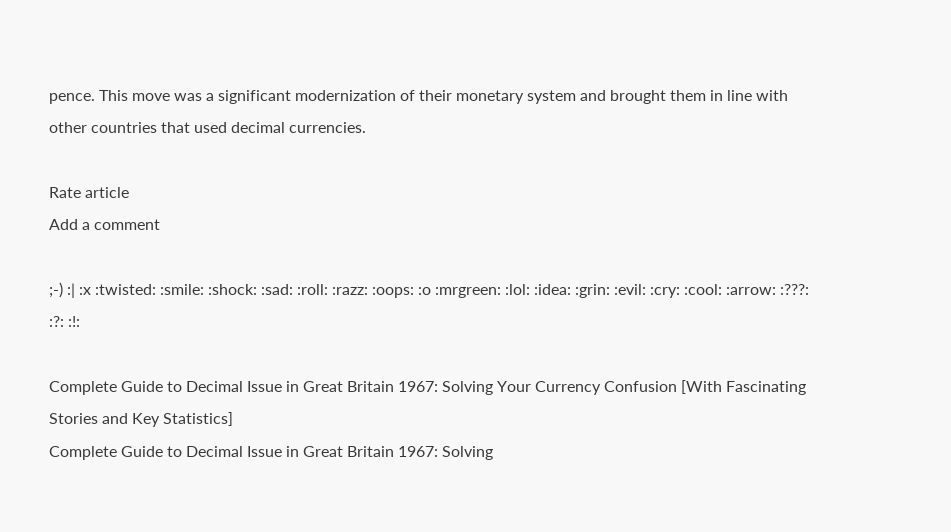pence. This move was a significant modernization of their monetary system and brought them in line with other countries that used decimal currencies.

Rate article
Add a comment

;-) :| :x :twisted: :smile: :shock: :sad: :roll: :razz: :oops: :o :mrgreen: :lol: :idea: :grin: :evil: :cry: :cool: :arrow: :???: :?: :!:

Complete Guide to Decimal Issue in Great Britain 1967: Solving Your Currency Confusion [With Fascinating Stories and Key Statistics]
Complete Guide to Decimal Issue in Great Britain 1967: Solving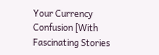Your Currency Confusion [With Fascinating Stories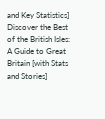and Key Statistics]
Discover the Best of the British Isles: A Guide to Great Britain [with Stats and Stories]